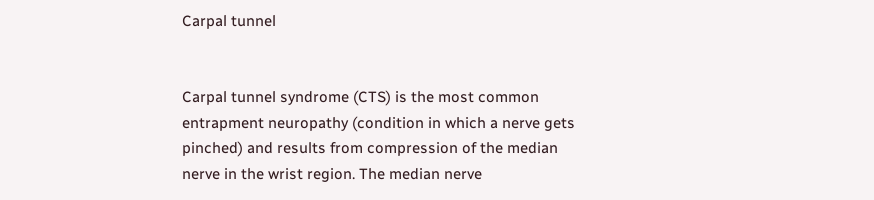Carpal tunnel


Carpal tunnel syndrome (CTS) is the most common entrapment neuropathy (condition in which a nerve gets pinched) and results from compression of the median nerve in the wrist region. The median nerve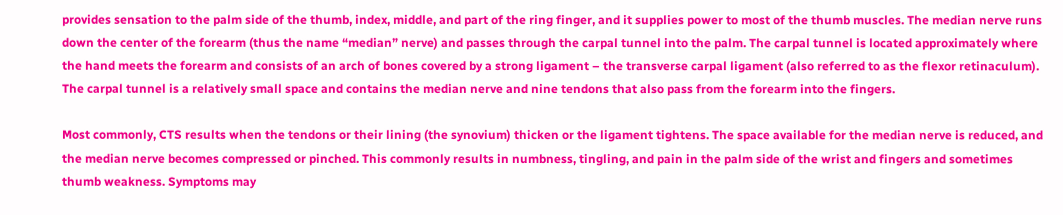provides sensation to the palm side of the thumb, index, middle, and part of the ring finger, and it supplies power to most of the thumb muscles. The median nerve runs down the center of the forearm (thus the name “median” nerve) and passes through the carpal tunnel into the palm. The carpal tunnel is located approximately where the hand meets the forearm and consists of an arch of bones covered by a strong ligament – the transverse carpal ligament (also referred to as the flexor retinaculum). The carpal tunnel is a relatively small space and contains the median nerve and nine tendons that also pass from the forearm into the fingers.

Most commonly, CTS results when the tendons or their lining (the synovium) thicken or the ligament tightens. The space available for the median nerve is reduced, and the median nerve becomes compressed or pinched. This commonly results in numbness, tingling, and pain in the palm side of the wrist and fingers and sometimes thumb weakness. Symptoms may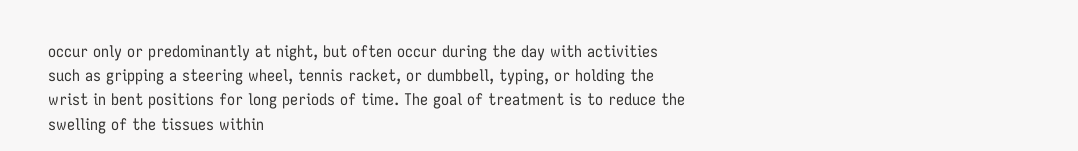occur only or predominantly at night, but often occur during the day with activities such as gripping a steering wheel, tennis racket, or dumbbell, typing, or holding the wrist in bent positions for long periods of time. The goal of treatment is to reduce the swelling of the tissues within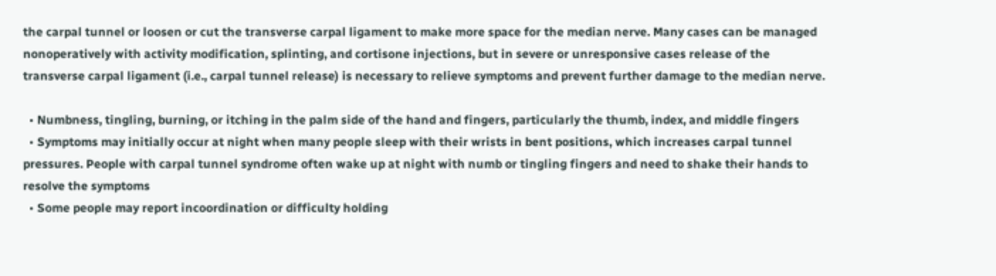the carpal tunnel or loosen or cut the transverse carpal ligament to make more space for the median nerve. Many cases can be managed nonoperatively with activity modification, splinting, and cortisone injections, but in severe or unresponsive cases release of the transverse carpal ligament (i.e., carpal tunnel release) is necessary to relieve symptoms and prevent further damage to the median nerve.

  • Numbness, tingling, burning, or itching in the palm side of the hand and fingers, particularly the thumb, index, and middle fingers
  • Symptoms may initially occur at night when many people sleep with their wrists in bent positions, which increases carpal tunnel pressures. People with carpal tunnel syndrome often wake up at night with numb or tingling fingers and need to shake their hands to resolve the symptoms
  • Some people may report incoordination or difficulty holding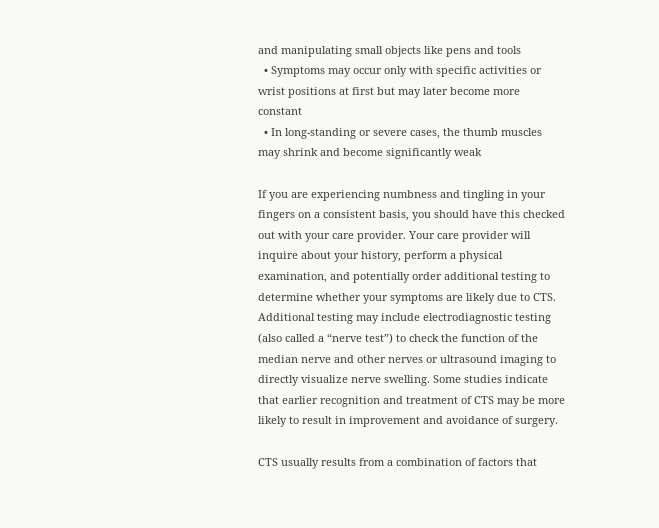and manipulating small objects like pens and tools
  • Symptoms may occur only with specific activities or wrist positions at first but may later become more constant
  • In long-standing or severe cases, the thumb muscles may shrink and become significantly weak

If you are experiencing numbness and tingling in your fingers on a consistent basis, you should have this checked out with your care provider. Your care provider will inquire about your history, perform a physical examination, and potentially order additional testing to determine whether your symptoms are likely due to CTS. Additional testing may include electrodiagnostic testing (also called a “nerve test”) to check the function of the median nerve and other nerves or ultrasound imaging to directly visualize nerve swelling. Some studies indicate that earlier recognition and treatment of CTS may be more likely to result in improvement and avoidance of surgery.

CTS usually results from a combination of factors that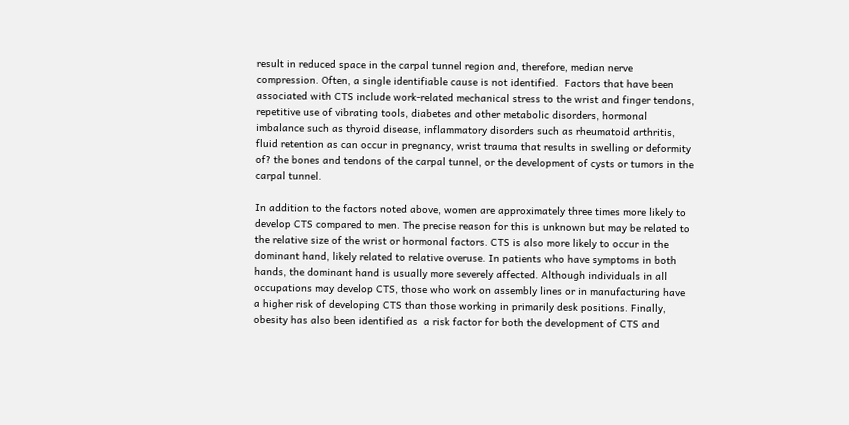result in reduced space in the carpal tunnel region and, therefore, median nerve compression. Often, a single identifiable cause is not identified.  Factors that have been associated with CTS include work-related mechanical stress to the wrist and finger tendons, repetitive use of vibrating tools, diabetes and other metabolic disorders, hormonal imbalance such as thyroid disease, inflammatory disorders such as rheumatoid arthritis, fluid retention as can occur in pregnancy, wrist trauma that results in swelling or deformity of? the bones and tendons of the carpal tunnel, or the development of cysts or tumors in the carpal tunnel.

In addition to the factors noted above, women are approximately three times more likely to develop CTS compared to men. The precise reason for this is unknown but may be related to the relative size of the wrist or hormonal factors. CTS is also more likely to occur in the dominant hand, likely related to relative overuse. In patients who have symptoms in both hands, the dominant hand is usually more severely affected. Although individuals in all occupations may develop CTS, those who work on assembly lines or in manufacturing have a higher risk of developing CTS than those working in primarily desk positions. Finally, obesity has also been identified as  a risk factor for both the development of CTS and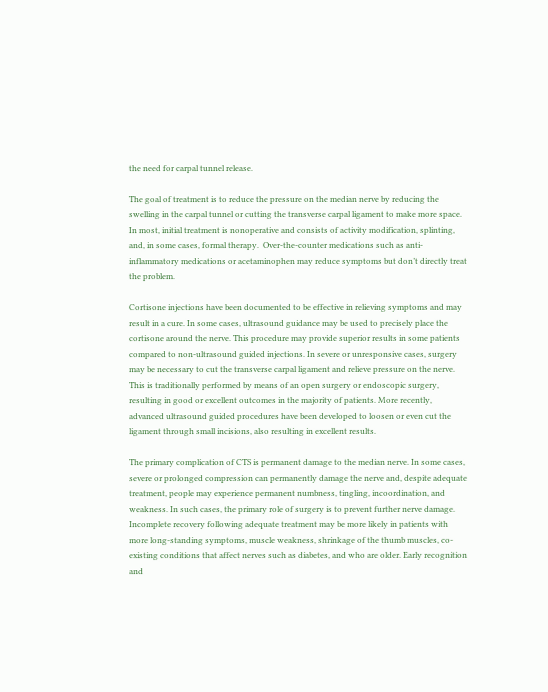the need for carpal tunnel release.

The goal of treatment is to reduce the pressure on the median nerve by reducing the swelling in the carpal tunnel or cutting the transverse carpal ligament to make more space. In most, initial treatment is nonoperative and consists of activity modification, splinting, and, in some cases, formal therapy.  Over-the-counter medications such as anti-inflammatory medications or acetaminophen may reduce symptoms but don’t directly treat the problem.

Cortisone injections have been documented to be effective in relieving symptoms and may result in a cure. In some cases, ultrasound guidance may be used to precisely place the cortisone around the nerve. This procedure may provide superior results in some patients compared to non-ultrasound guided injections. In severe or unresponsive cases, surgery may be necessary to cut the transverse carpal ligament and relieve pressure on the nerve. This is traditionally performed by means of an open surgery or endoscopic surgery, resulting in good or excellent outcomes in the majority of patients. More recently, advanced ultrasound guided procedures have been developed to loosen or even cut the ligament through small incisions, also resulting in excellent results.

The primary complication of CTS is permanent damage to the median nerve. In some cases, severe or prolonged compression can permanently damage the nerve and, despite adequate treatment, people may experience permanent numbness, tingling, incoordination, and weakness. In such cases, the primary role of surgery is to prevent further nerve damage. Incomplete recovery following adequate treatment may be more likely in patients with more long-standing symptoms, muscle weakness, shrinkage of the thumb muscles, co-existing conditions that affect nerves such as diabetes, and who are older. Early recognition and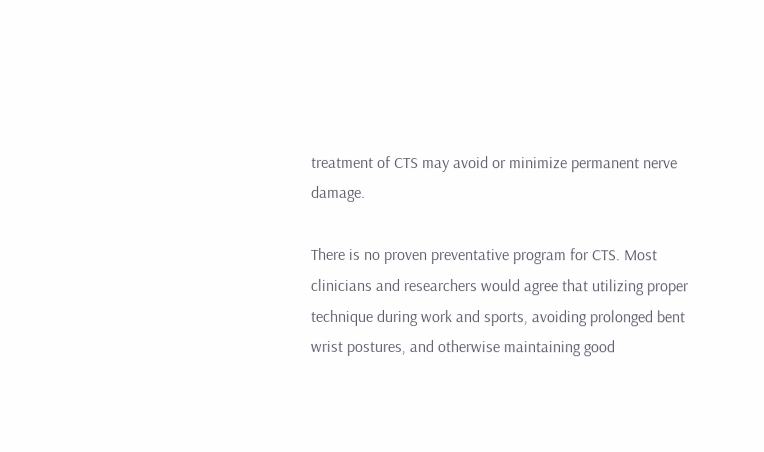treatment of CTS may avoid or minimize permanent nerve damage.

There is no proven preventative program for CTS. Most clinicians and researchers would agree that utilizing proper technique during work and sports, avoiding prolonged bent wrist postures, and otherwise maintaining good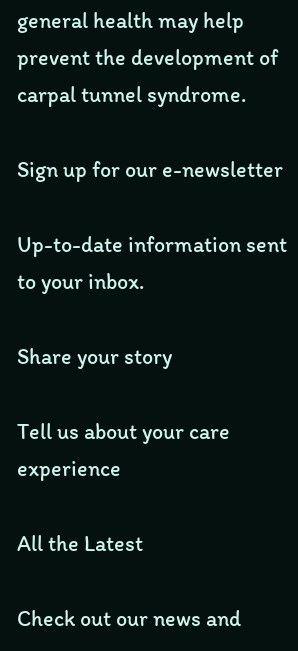general health may help prevent the development of carpal tunnel syndrome.

Sign up for our e-newsletter

Up-to-date information sent to your inbox.

Share your story

Tell us about your care experience

All the Latest

Check out our news and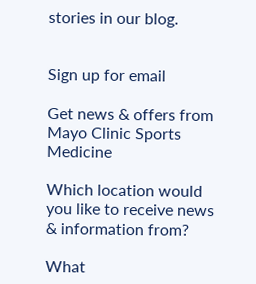stories in our blog.


Sign up for email

Get news & offers from Mayo Clinic Sports Medicine

Which location would you like to receive news & information from?

What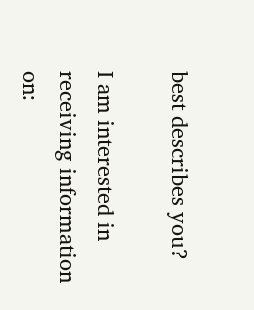best describes you?

I am interested in receiving information on: